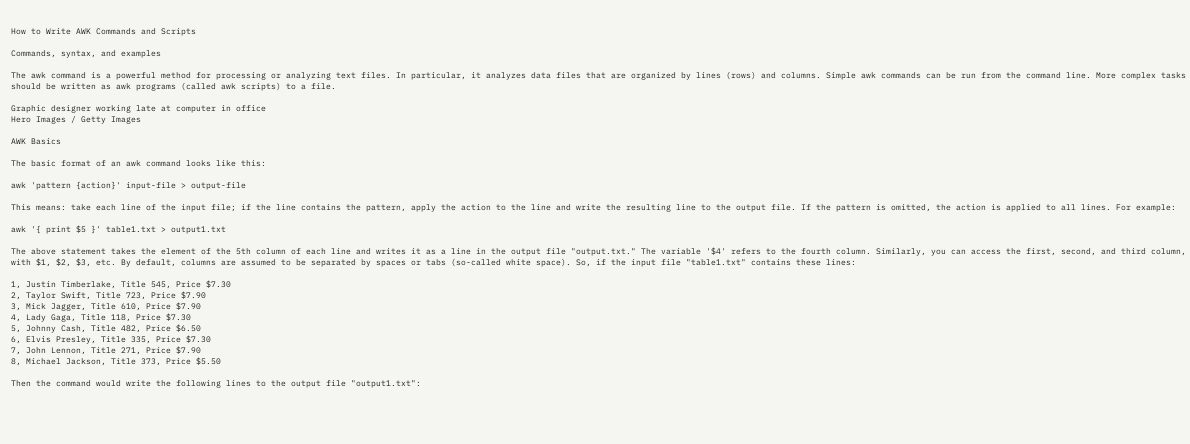How to Write AWK Commands and Scripts

Commands, syntax, and examples

The awk command is a powerful method for processing or analyzing text files. In particular, it analyzes data files that are organized by lines (rows) and columns. Simple awk commands can be run from the command line. More complex tasks should be written as awk programs (called awk scripts) to a file.

Graphic designer working late at computer in office
Hero Images / Getty Images

AWK Basics

The basic format of an awk command looks like this:

awk 'pattern {action}' input-file > output-file

This means: take each line of the input file; if the line contains the pattern, apply the action to the line and write the resulting line to the output file. If the pattern is omitted, the action is applied to all lines. For example:

awk '{ print $5 }' table1.txt > output1.txt

The above statement takes the element of the 5th column of each line and writes it as a line in the output file "output.txt." The variable '$4' refers to the fourth column. Similarly, you can access the first, second, and third column, with $1, $2, $3, etc. By default, columns are assumed to be separated by spaces or tabs (so-called white space). So, if the input file "table1.txt" contains these lines:

1, Justin Timberlake, Title 545, Price $7.30
2, Taylor Swift, Title 723, Price $7.90
3, Mick Jagger, Title 610, Price $7.90
4, Lady Gaga, Title 118, Price $7.30
5, Johnny Cash, Title 482, Price $6.50
6, Elvis Presley, Title 335, Price $7.30
7, John Lennon, Title 271, Price $7.90
8, Michael Jackson, Title 373, Price $5.50

Then the command would write the following lines to the output file "output1.txt":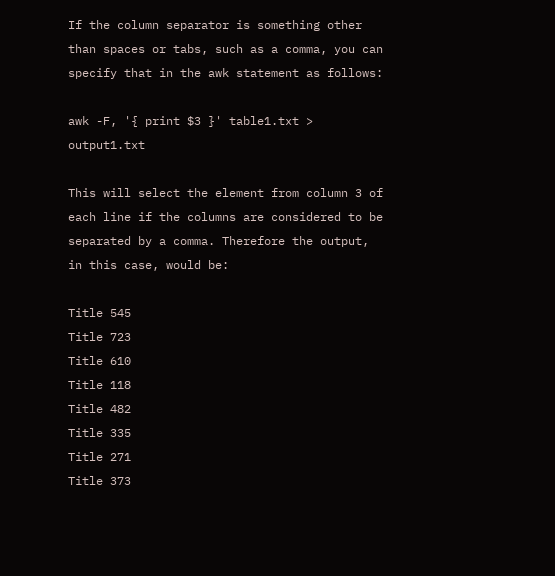If the column separator is something other than spaces or tabs, such as a comma, you can specify that in the awk statement as follows:

awk -F, '{ print $3 }' table1.txt > output1.txt

This will select the element from column 3 of each line if the columns are considered to be separated by a comma. Therefore the output, in this case, would be:

Title 545
Title 723
Title 610
Title 118
Title 482
Title 335
Title 271
Title 373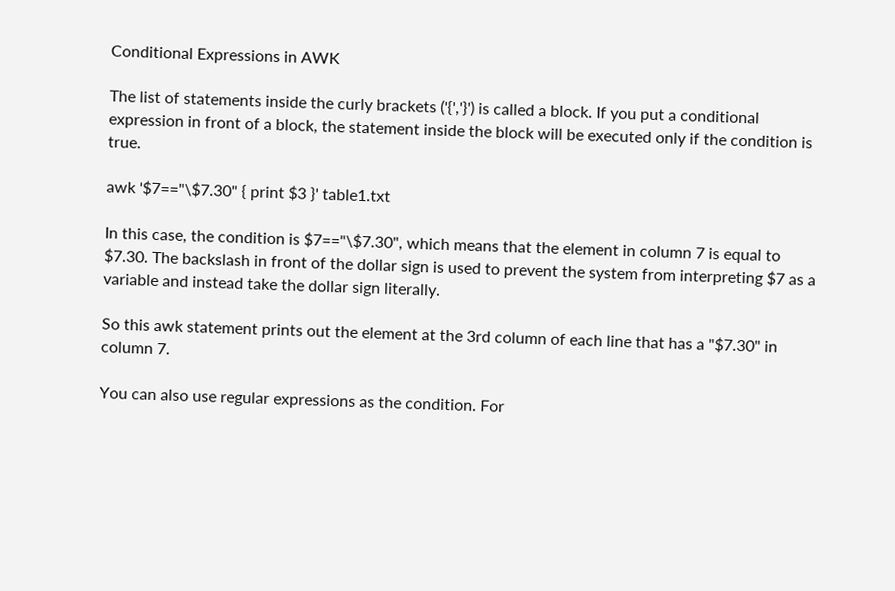Conditional Expressions in AWK

The list of statements inside the curly brackets ('{','}') is called a block. If you put a conditional expression in front of a block, the statement inside the block will be executed only if the condition is true.

awk '$7=="\$7.30" { print $3 }' table1.txt

In this case, the condition is $7=="\$7.30", which means that the element in column 7 is equal to $7.30. The backslash in front of the dollar sign is used to prevent the system from interpreting $7 as a variable and instead take the dollar sign literally.

So this awk statement prints out the element at the 3rd column of each line that has a "$7.30" in column 7.

You can also use regular expressions as the condition. For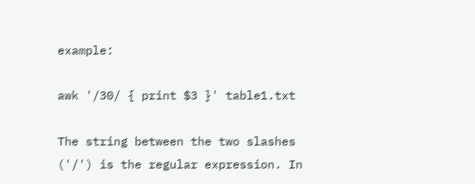example:

awk '/30/ { print $3 }' table1.txt

The string between the two slashes ('/') is the regular expression. In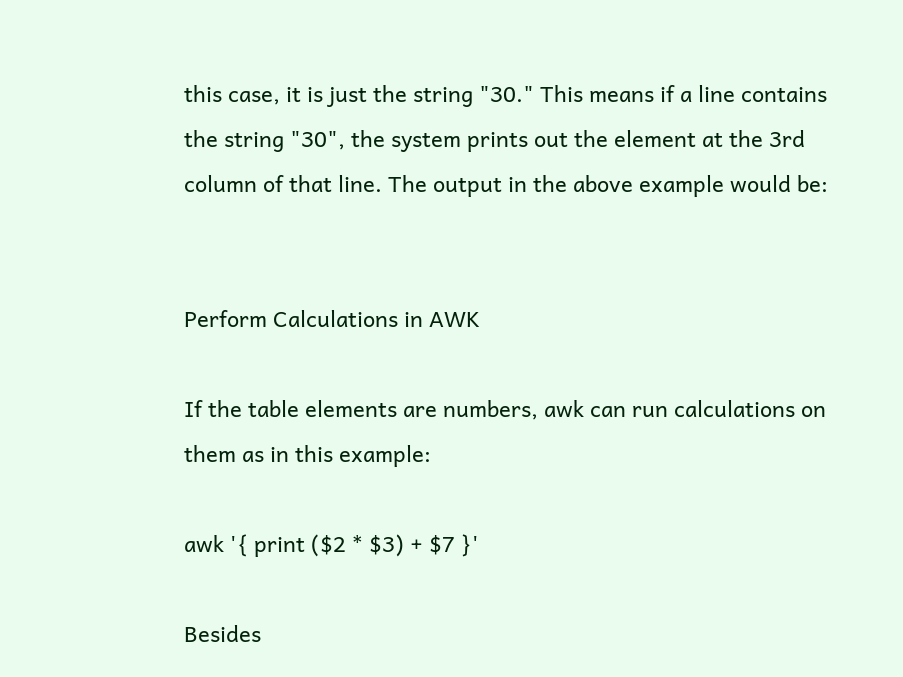this case, it is just the string "30." This means if a line contains the string "30", the system prints out the element at the 3rd column of that line. The output in the above example would be:


Perform Calculations in AWK

If the table elements are numbers, awk can run calculations on them as in this example:

awk '{ print ($2 * $3) + $7 }'

Besides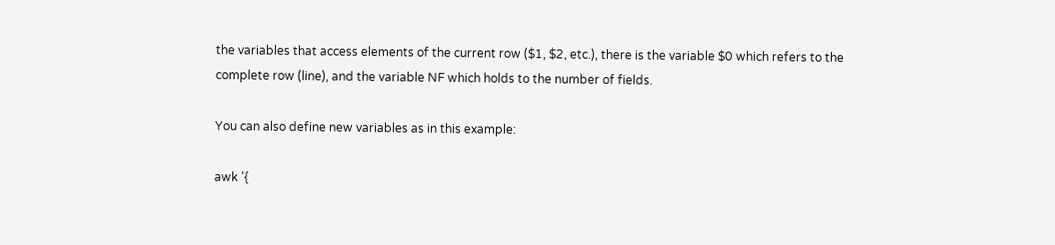the variables that access elements of the current row ($1, $2, etc.), there is the variable $0 which refers to the complete row (line), and the variable NF which holds to the number of fields.

You can also define new variables as in this example:

awk '{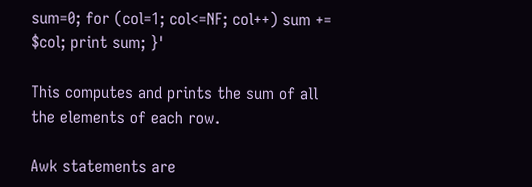sum=0; for (col=1; col<=NF; col++) sum += $col; print sum; }'

This computes and prints the sum of all the elements of each row.

Awk statements are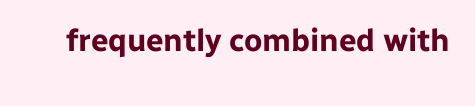frequently combined with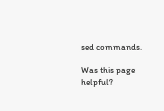sed commands.

Was this page helpful?